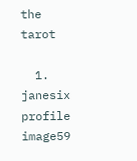the tarot

  1. janesix profile image59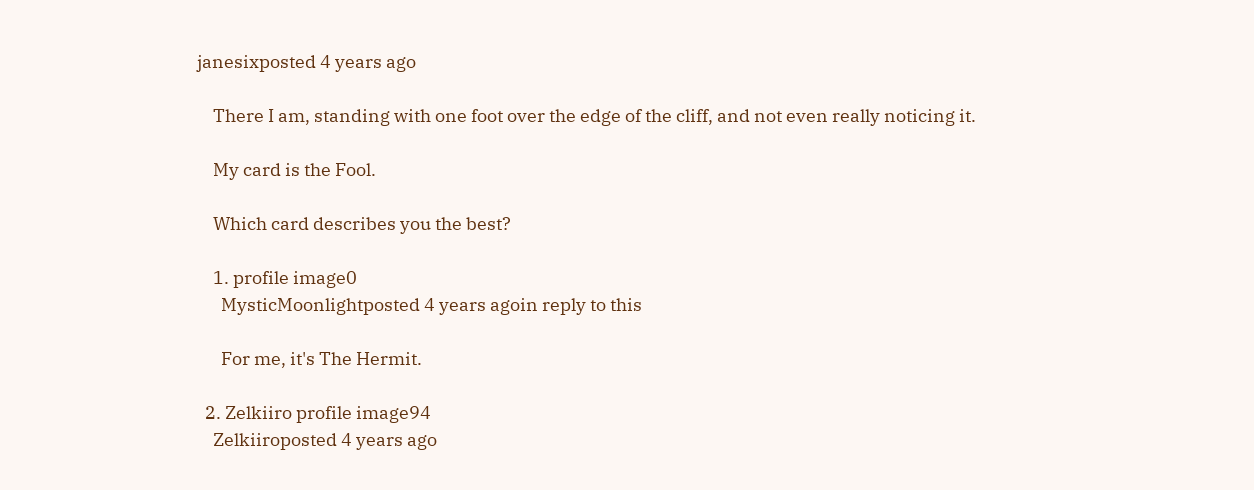janesixposted 4 years ago

    There I am, standing with one foot over the edge of the cliff, and not even really noticing it.

    My card is the Fool.

    Which card describes you the best?

    1. profile image0
      MysticMoonlightposted 4 years agoin reply to this

      For me, it's The Hermit.

  2. Zelkiiro profile image94
    Zelkiiroposted 4 years ago